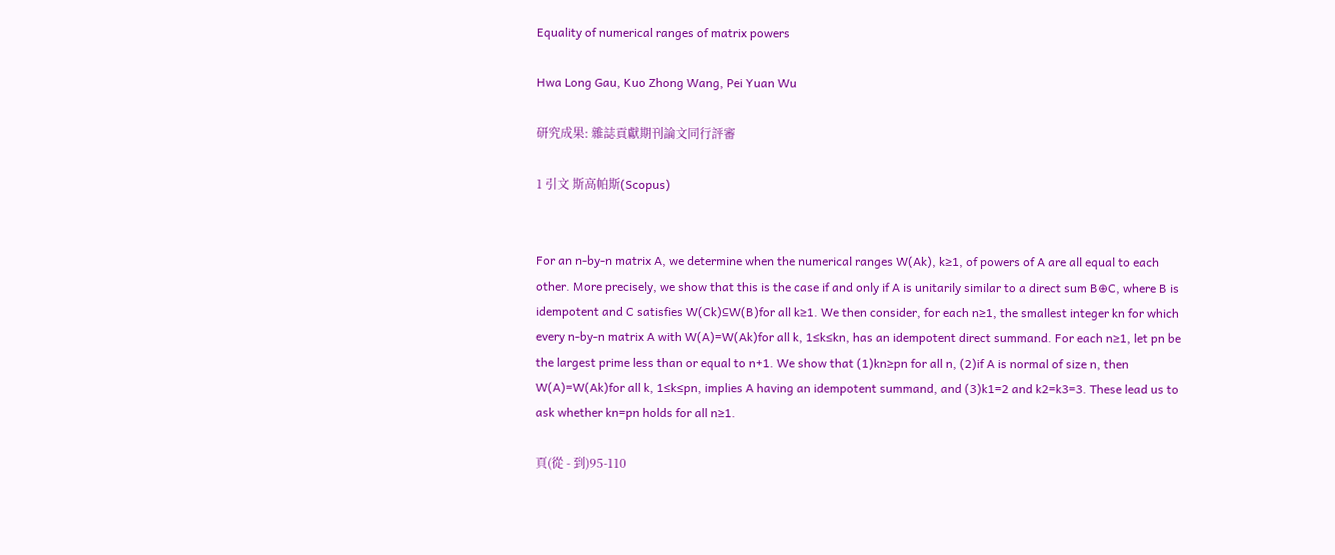Equality of numerical ranges of matrix powers

Hwa Long Gau, Kuo Zhong Wang, Pei Yuan Wu

研究成果: 雜誌貢獻期刊論文同行評審

1 引文 斯高帕斯(Scopus)


For an n-by-n matrix A, we determine when the numerical ranges W(Ak), k≥1, of powers of A are all equal to each other. More precisely, we show that this is the case if and only if A is unitarily similar to a direct sum B⊕C, where B is idempotent and C satisfies W(Ck)⊆W(B)for all k≥1. We then consider, for each n≥1, the smallest integer kn for which every n-by-n matrix A with W(A)=W(Ak)for all k, 1≤k≤kn, has an idempotent direct summand. For each n≥1, let pn be the largest prime less than or equal to n+1. We show that (1)kn≥pn for all n, (2)if A is normal of size n, then W(A)=W(Ak)for all k, 1≤k≤pn, implies A having an idempotent summand, and (3)k1=2 and k2=k3=3. These lead us to ask whether kn=pn holds for all n≥1.

頁(從 - 到)95-110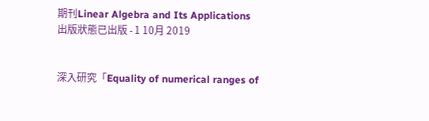期刊Linear Algebra and Its Applications
出版狀態已出版 - 1 10月 2019


深入研究「Equality of numerical ranges of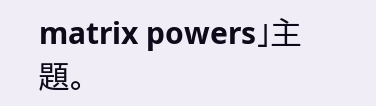matrix powers」主題。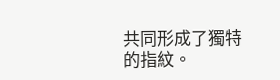共同形成了獨特的指紋。